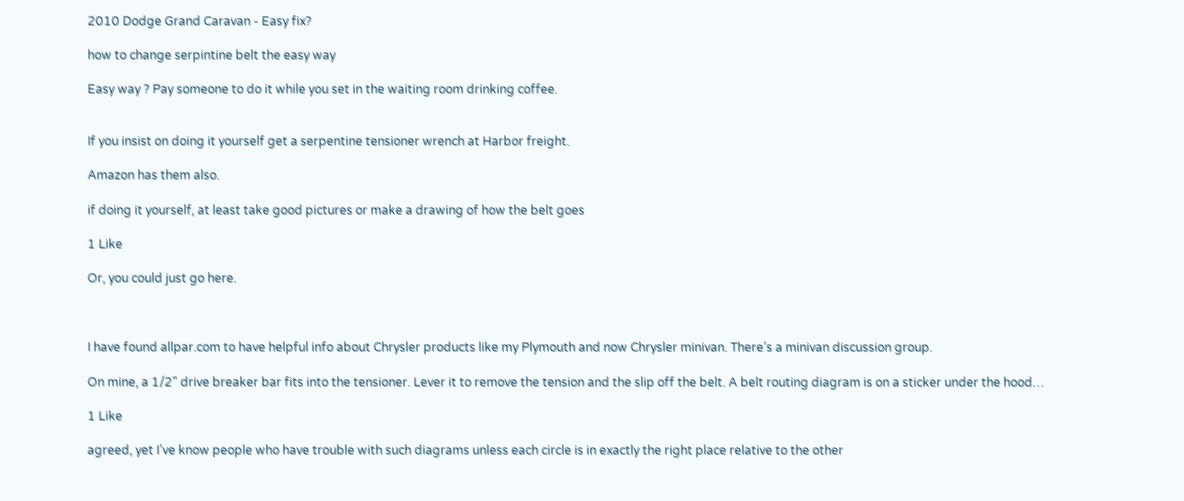2010 Dodge Grand Caravan - Easy fix?

how to change serpintine belt the easy way

Easy way ? Pay someone to do it while you set in the waiting room drinking coffee.


If you insist on doing it yourself get a serpentine tensioner wrench at Harbor freight.

Amazon has them also.

if doing it yourself, at least take good pictures or make a drawing of how the belt goes

1 Like

Or, you could just go here.



I have found allpar.com to have helpful info about Chrysler products like my Plymouth and now Chrysler minivan. There’s a minivan discussion group.

On mine, a 1/2" drive breaker bar fits into the tensioner. Lever it to remove the tension and the slip off the belt. A belt routing diagram is on a sticker under the hood…

1 Like

agreed, yet I’ve know people who have trouble with such diagrams unless each circle is in exactly the right place relative to the other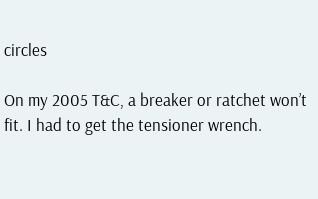circles

On my 2005 T&C, a breaker or ratchet won’t fit. I had to get the tensioner wrench.